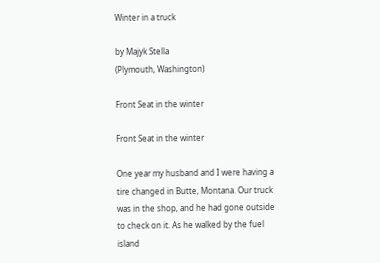Winter in a truck

by Majyk Stella
(Plymouth, Washington)

Front Seat in the winter

Front Seat in the winter

One year my husband and I were having a tire changed in Butte, Montana. Our truck was in the shop, and he had gone outside to check on it. As he walked by the fuel island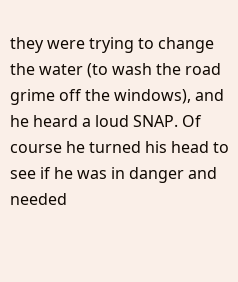they were trying to change the water (to wash the road grime off the windows), and he heard a loud SNAP. Of course he turned his head to see if he was in danger and needed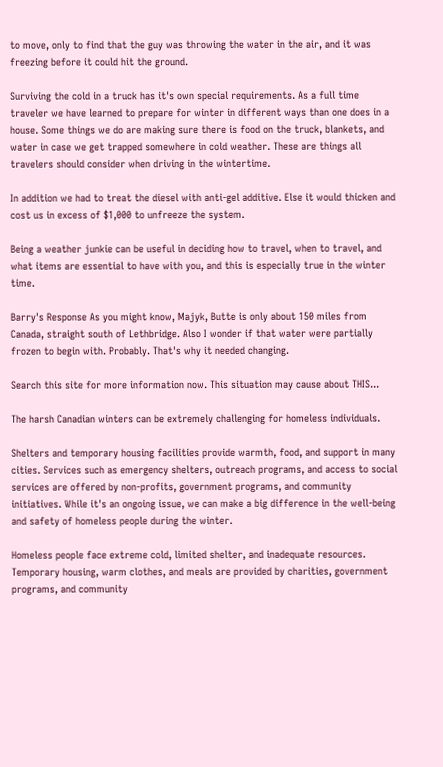to move, only to find that the guy was throwing the water in the air, and it was freezing before it could hit the ground.

Surviving the cold in a truck has it's own special requirements. As a full time traveler we have learned to prepare for winter in different ways than one does in a house. Some things we do are making sure there is food on the truck, blankets, and water in case we get trapped somewhere in cold weather. These are things all travelers should consider when driving in the wintertime.

In addition we had to treat the diesel with anti-gel additive. Else it would thicken and cost us in excess of $1,000 to unfreeze the system.

Being a weather junkie can be useful in deciding how to travel, when to travel, and what items are essential to have with you, and this is especially true in the winter time.

Barry's Response As you might know, Majyk, Butte is only about 150 miles from Canada, straight south of Lethbridge. Also I wonder if that water were partially frozen to begin with. Probably. That's why it needed changing.

Search this site for more information now. This situation may cause about THIS...

The harsh Canadian winters can be extremely challenging for homeless individuals.

Shelters and temporary housing facilities provide warmth, food, and support in many cities. Services such as emergency shelters, outreach programs, and access to social services are offered by non-profits, government programs, and community initiatives. While it's an ongoing issue, we can make a big difference in the well-being and safety of homeless people during the winter.

Homeless people face extreme cold, limited shelter, and inadequate resources. Temporary housing, warm clothes, and meals are provided by charities, government programs, and community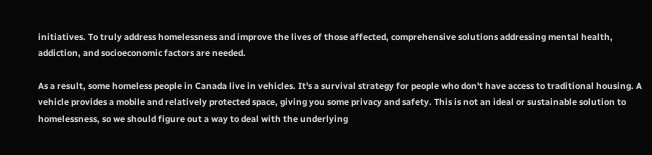initiatives. To truly address homelessness and improve the lives of those affected, comprehensive solutions addressing mental health, addiction, and socioeconomic factors are needed.

As a result, some homeless people in Canada live in vehicles. It's a survival strategy for people who don't have access to traditional housing. A vehicle provides a mobile and relatively protected space, giving you some privacy and safety. This is not an ideal or sustainable solution to homelessness, so we should figure out a way to deal with the underlying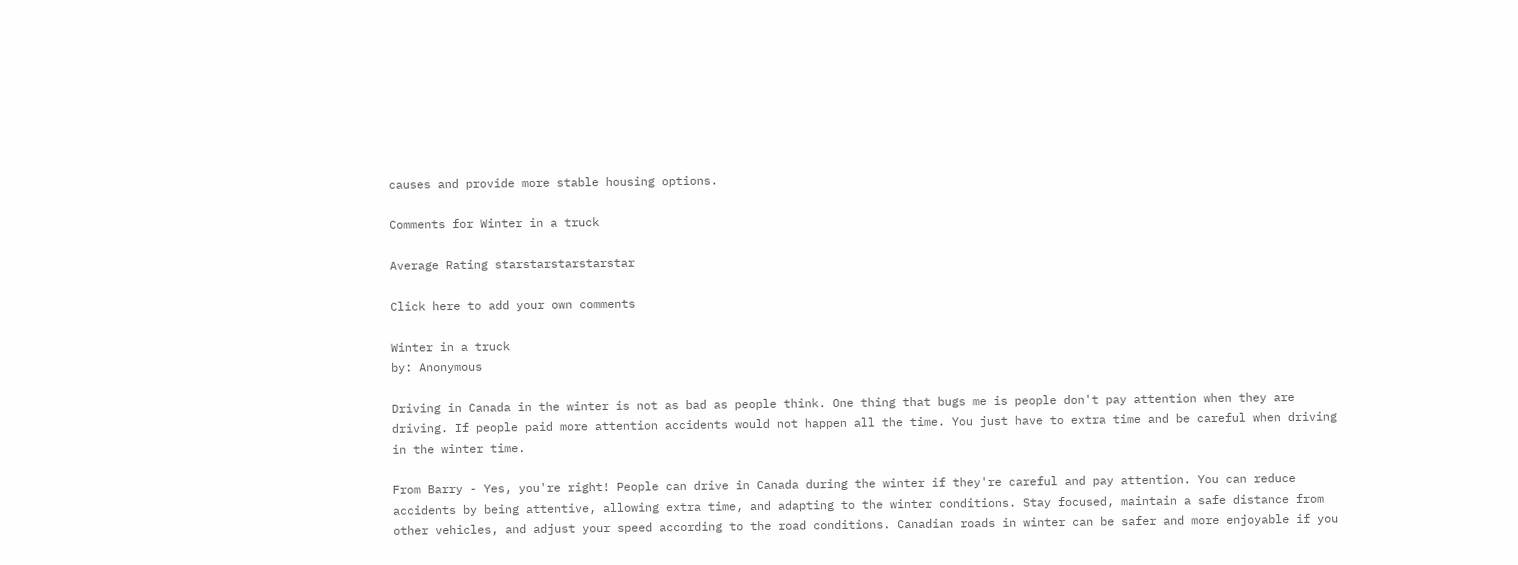causes and provide more stable housing options.

Comments for Winter in a truck

Average Rating starstarstarstarstar

Click here to add your own comments

Winter in a truck
by: Anonymous

Driving in Canada in the winter is not as bad as people think. One thing that bugs me is people don't pay attention when they are driving. If people paid more attention accidents would not happen all the time. You just have to extra time and be careful when driving in the winter time.

From Barry - Yes, you're right! People can drive in Canada during the winter if they're careful and pay attention. You can reduce accidents by being attentive, allowing extra time, and adapting to the winter conditions. Stay focused, maintain a safe distance from other vehicles, and adjust your speed according to the road conditions. Canadian roads in winter can be safer and more enjoyable if you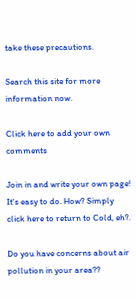take these precautions.

Search this site for more information now.

Click here to add your own comments

Join in and write your own page! It's easy to do. How? Simply click here to return to Cold, eh?.

Do you have concerns about air pollution in your area??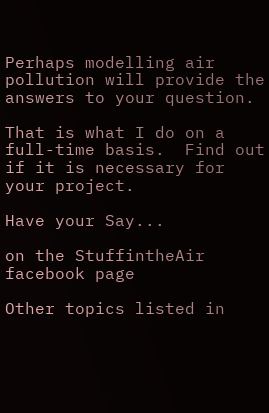Perhaps modelling air pollution will provide the answers to your question.

That is what I do on a full-time basis.  Find out if it is necessary for your project.

Have your Say...

on the StuffintheAir         facebook page

Other topics listed in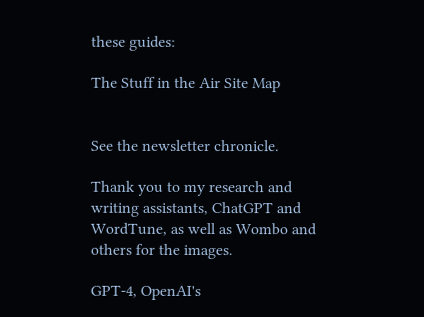these guides:

The Stuff in the Air Site Map


See the newsletter chronicle.

Thank you to my research and writing assistants, ChatGPT and WordTune, as well as Wombo and others for the images.

GPT-4, OpenAI's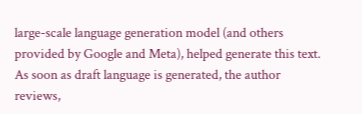large-scale language generation model (and others provided by Google and Meta), helped generate this text.  As soon as draft language is generated, the author reviews,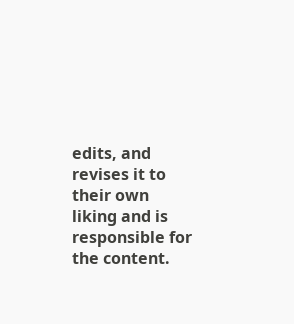edits, and revises it to their own liking and is responsible for the content.